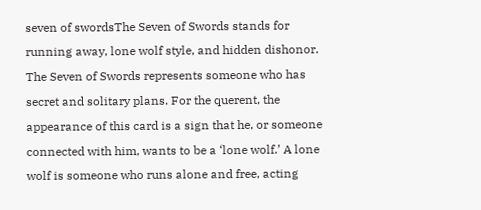seven of swordsThe Seven of Swords stands for running away, lone wolf style, and hidden dishonor. The Seven of Swords represents someone who has secret and solitary plans. For the querent, the appearance of this card is a sign that he, or someone connected with him, wants to be a ‘lone wolf.’ A lone wolf is someone who runs alone and free, acting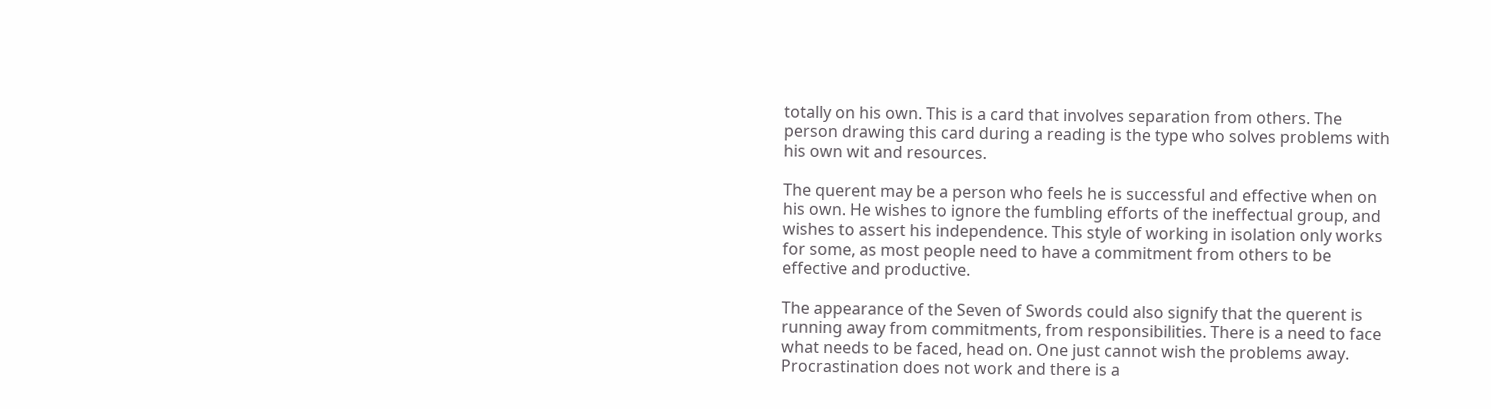totally on his own. This is a card that involves separation from others. The person drawing this card during a reading is the type who solves problems with his own wit and resources.

The querent may be a person who feels he is successful and effective when on his own. He wishes to ignore the fumbling efforts of the ineffectual group, and wishes to assert his independence. This style of working in isolation only works for some, as most people need to have a commitment from others to be effective and productive.

The appearance of the Seven of Swords could also signify that the querent is running away from commitments, from responsibilities. There is a need to face what needs to be faced, head on. One just cannot wish the problems away. Procrastination does not work and there is a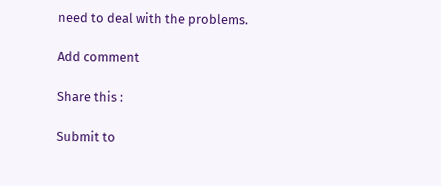need to deal with the problems.

Add comment

Share this :

Submit to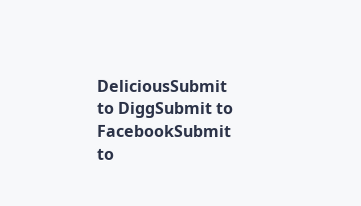DeliciousSubmit to DiggSubmit to FacebookSubmit to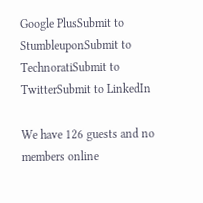Google PlusSubmit to StumbleuponSubmit to TechnoratiSubmit to TwitterSubmit to LinkedIn

We have 126 guests and no members online